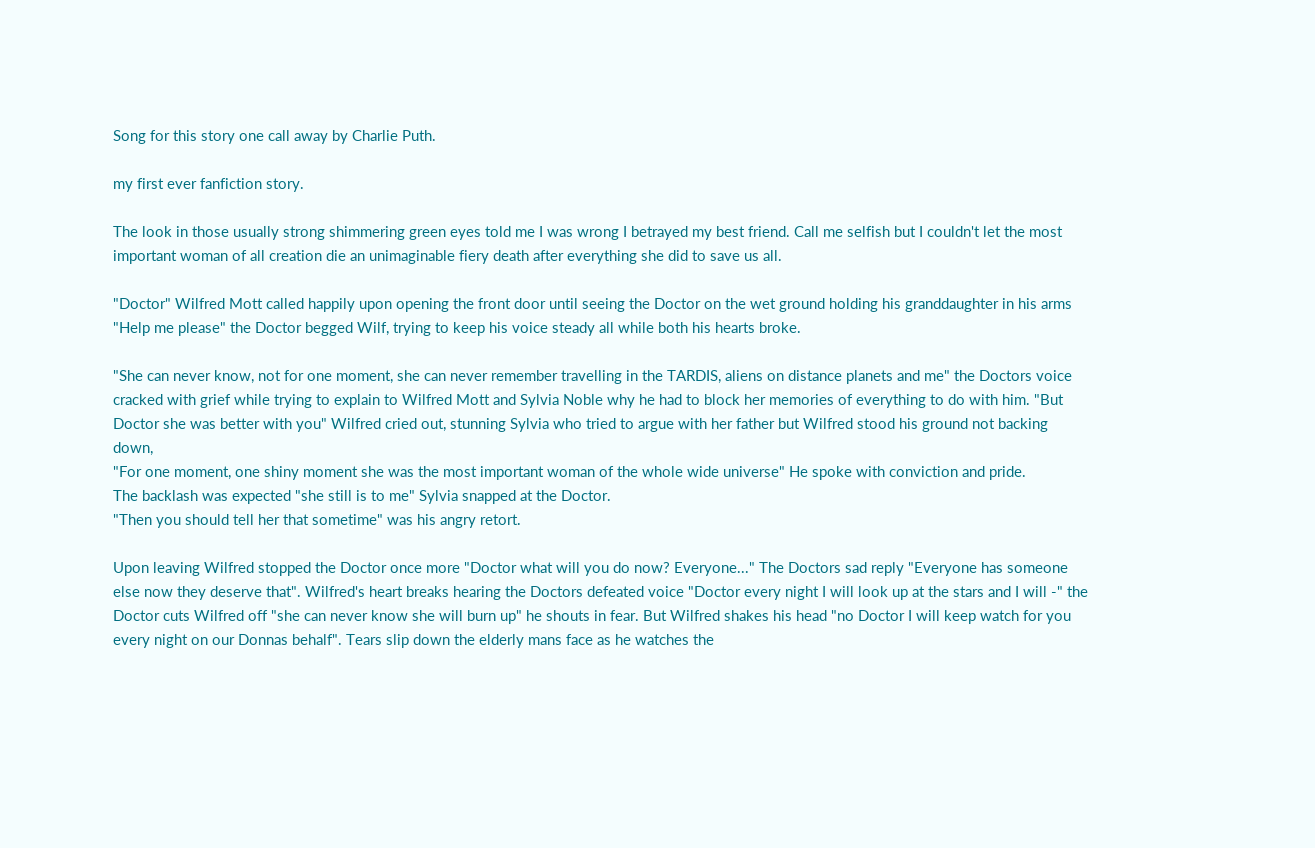Song for this story one call away by Charlie Puth.

my first ever fanfiction story.

The look in those usually strong shimmering green eyes told me I was wrong I betrayed my best friend. Call me selfish but I couldn't let the most important woman of all creation die an unimaginable fiery death after everything she did to save us all.

"Doctor" Wilfred Mott called happily upon opening the front door until seeing the Doctor on the wet ground holding his granddaughter in his arms "Help me please" the Doctor begged Wilf, trying to keep his voice steady all while both his hearts broke.

"She can never know, not for one moment, she can never remember travelling in the TARDIS, aliens on distance planets and me" the Doctors voice cracked with grief while trying to explain to Wilfred Mott and Sylvia Noble why he had to block her memories of everything to do with him. "But Doctor she was better with you" Wilfred cried out, stunning Sylvia who tried to argue with her father but Wilfred stood his ground not backing down,
"For one moment, one shiny moment she was the most important woman of the whole wide universe" He spoke with conviction and pride.
The backlash was expected "she still is to me" Sylvia snapped at the Doctor.
"Then you should tell her that sometime" was his angry retort.

Upon leaving Wilfred stopped the Doctor once more "Doctor what will you do now? Everyone..." The Doctors sad reply "Everyone has someone else now they deserve that". Wilfred's heart breaks hearing the Doctors defeated voice "Doctor every night I will look up at the stars and I will -" the Doctor cuts Wilfred off "she can never know she will burn up" he shouts in fear. But Wilfred shakes his head "no Doctor I will keep watch for you every night on our Donnas behalf". Tears slip down the elderly mans face as he watches the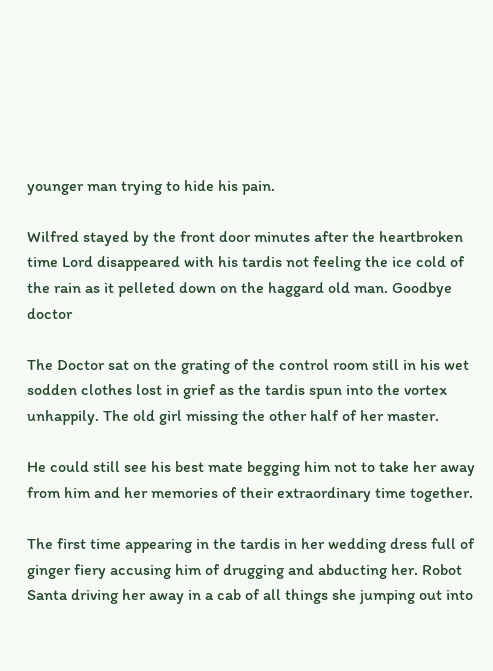younger man trying to hide his pain.

Wilfred stayed by the front door minutes after the heartbroken time Lord disappeared with his tardis not feeling the ice cold of the rain as it pelleted down on the haggard old man. Goodbye doctor

The Doctor sat on the grating of the control room still in his wet sodden clothes lost in grief as the tardis spun into the vortex unhappily. The old girl missing the other half of her master.

He could still see his best mate begging him not to take her away from him and her memories of their extraordinary time together.

The first time appearing in the tardis in her wedding dress full of ginger fiery accusing him of drugging and abducting her. Robot Santa driving her away in a cab of all things she jumping out into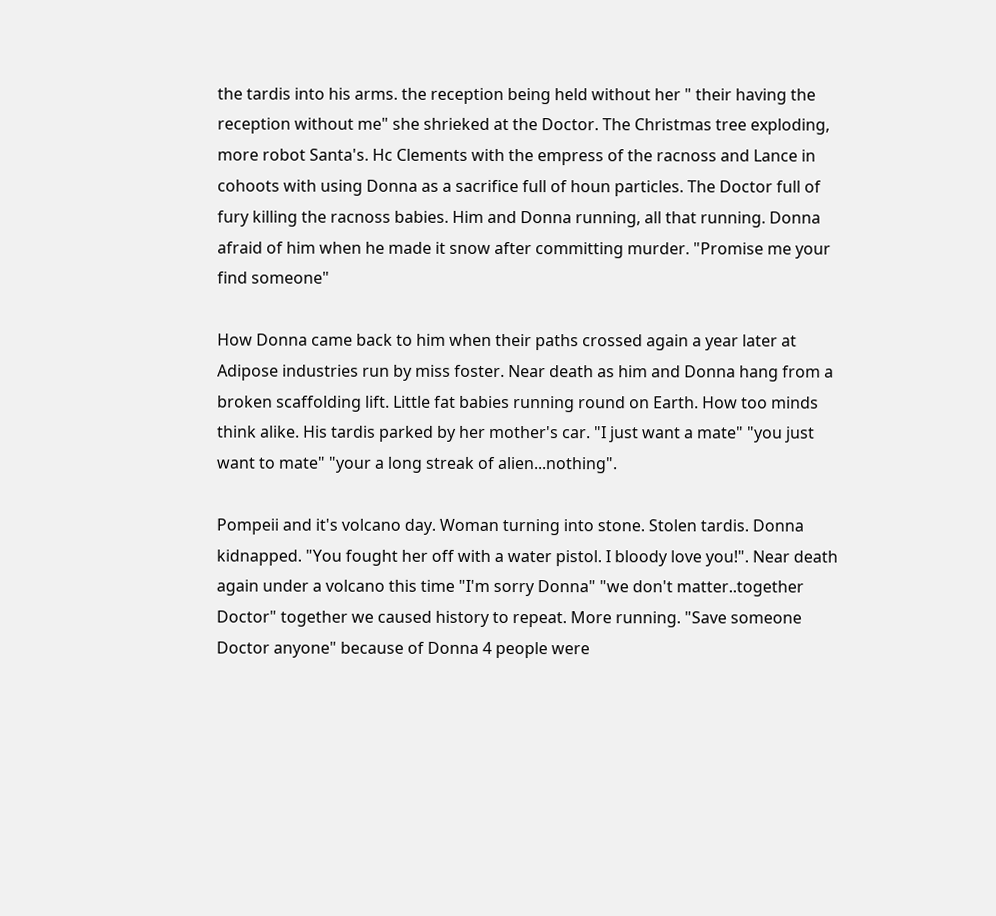the tardis into his arms. the reception being held without her " their having the reception without me" she shrieked at the Doctor. The Christmas tree exploding, more robot Santa's. Hc Clements with the empress of the racnoss and Lance in cohoots with using Donna as a sacrifice full of houn particles. The Doctor full of fury killing the racnoss babies. Him and Donna running, all that running. Donna afraid of him when he made it snow after committing murder. "Promise me your find someone"

How Donna came back to him when their paths crossed again a year later at Adipose industries run by miss foster. Near death as him and Donna hang from a broken scaffolding lift. Little fat babies running round on Earth. How too minds think alike. His tardis parked by her mother's car. "I just want a mate" "you just want to mate" "your a long streak of alien...nothing".

Pompeii and it's volcano day. Woman turning into stone. Stolen tardis. Donna kidnapped. "You fought her off with a water pistol. I bloody love you!". Near death again under a volcano this time "I'm sorry Donna" "we don't matter..together Doctor" together we caused history to repeat. More running. "Save someone Doctor anyone" because of Donna 4 people were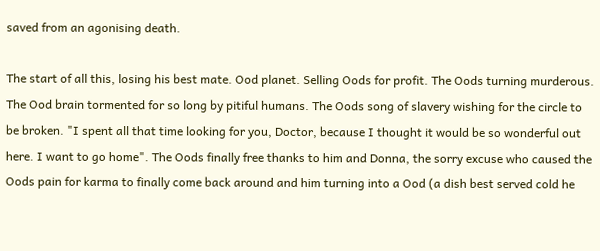saved from an agonising death.

The start of all this, losing his best mate. Ood planet. Selling Oods for profit. The Oods turning murderous. The Ood brain tormented for so long by pitiful humans. The Oods song of slavery wishing for the circle to be broken. "I spent all that time looking for you, Doctor, because I thought it would be so wonderful out here. I want to go home". The Oods finally free thanks to him and Donna, the sorry excuse who caused the Oods pain for karma to finally come back around and him turning into a Ood (a dish best served cold he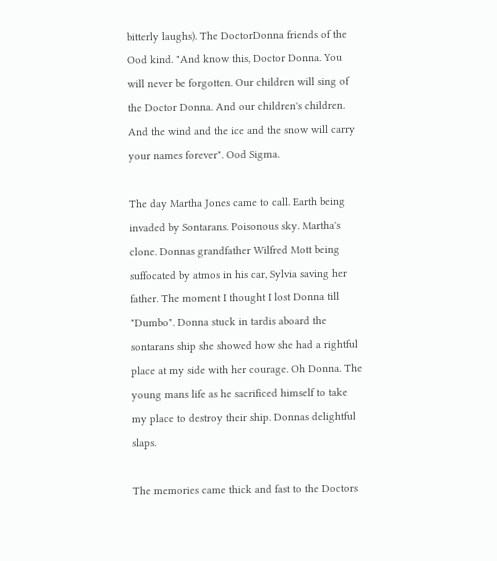bitterly laughs). The DoctorDonna friends of the Ood kind. "And know this, Doctor Donna. You will never be forgotten. Our children will sing of the Doctor Donna. And our children's children. And the wind and the ice and the snow will carry your names forever". Ood Sigma.

The day Martha Jones came to call. Earth being invaded by Sontarans. Poisonous sky. Martha's clone. Donnas grandfather Wilfred Mott being suffocated by atmos in his car, Sylvia saving her father. The moment I thought I lost Donna till "Dumbo". Donna stuck in tardis aboard the sontarans ship she showed how she had a rightful place at my side with her courage. Oh Donna. The young mans life as he sacrificed himself to take my place to destroy their ship. Donnas delightful slaps.

The memories came thick and fast to the Doctors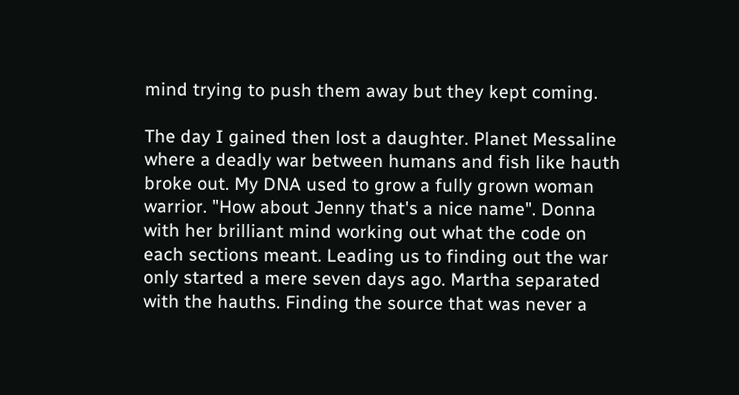mind trying to push them away but they kept coming.

The day I gained then lost a daughter. Planet Messaline where a deadly war between humans and fish like hauth broke out. My DNA used to grow a fully grown woman warrior. "How about Jenny that's a nice name". Donna with her brilliant mind working out what the code on each sections meant. Leading us to finding out the war only started a mere seven days ago. Martha separated with the hauths. Finding the source that was never a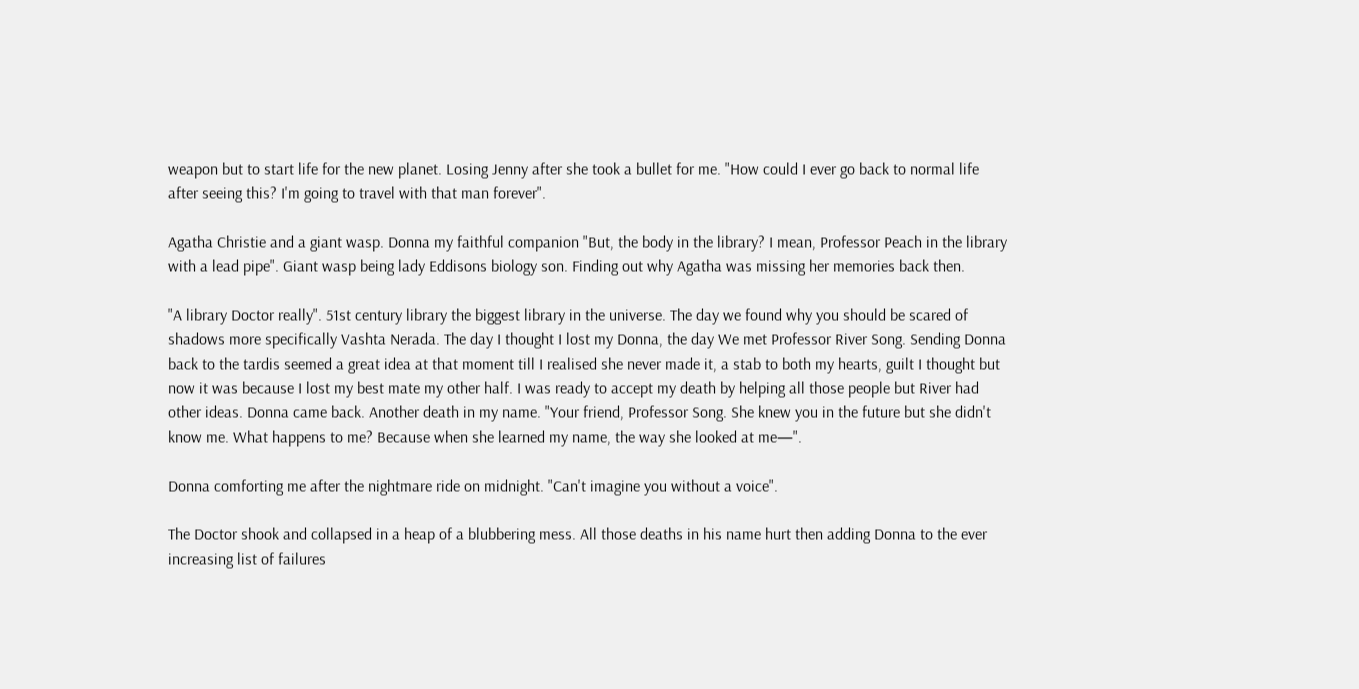weapon but to start life for the new planet. Losing Jenny after she took a bullet for me. "How could I ever go back to normal life after seeing this? I'm going to travel with that man forever".

Agatha Christie and a giant wasp. Donna my faithful companion "But, the body in the library? I mean, Professor Peach in the library with a lead pipe". Giant wasp being lady Eddisons biology son. Finding out why Agatha was missing her memories back then.

"A library Doctor really". 51st century library the biggest library in the universe. The day we found why you should be scared of shadows more specifically Vashta Nerada. The day I thought I lost my Donna, the day We met Professor River Song. Sending Donna back to the tardis seemed a great idea at that moment till I realised she never made it, a stab to both my hearts, guilt I thought but now it was because I lost my best mate my other half. I was ready to accept my death by helping all those people but River had other ideas. Donna came back. Another death in my name. "Your friend, Professor Song. She knew you in the future but she didn't know me. What happens to me? Because when she learned my name, the way she looked at me—".

Donna comforting me after the nightmare ride on midnight. "Can't imagine you without a voice".

The Doctor shook and collapsed in a heap of a blubbering mess. All those deaths in his name hurt then adding Donna to the ever increasing list of failures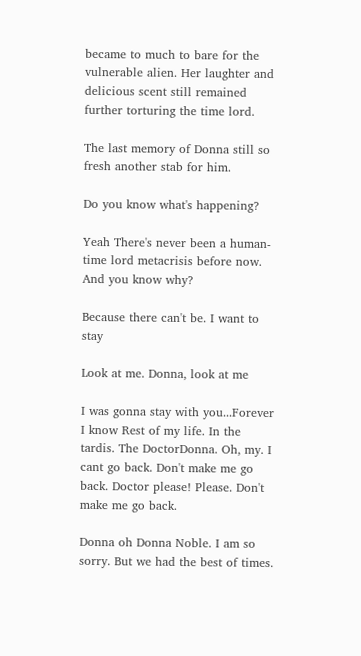became to much to bare for the vulnerable alien. Her laughter and delicious scent still remained further torturing the time lord.

The last memory of Donna still so fresh another stab for him.

Do you know what's happening?

Yeah There's never been a human-time lord metacrisis before now. And you know why?

Because there can't be. I want to stay

Look at me. Donna, look at me

I was gonna stay with you...Forever I know Rest of my life. In the tardis. The DoctorDonna. Oh, my. I cant go back. Don't make me go back. Doctor please! Please. Don't make me go back.

Donna oh Donna Noble. I am so sorry. But we had the best of times.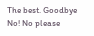The best. Goodbye No! No please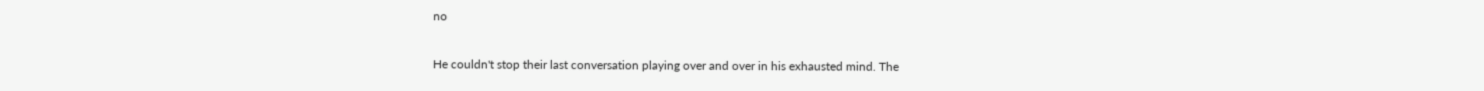no

He couldn't stop their last conversation playing over and over in his exhausted mind. The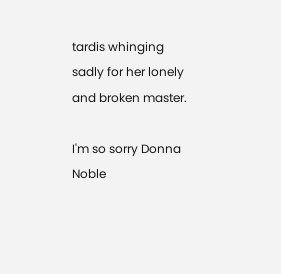tardis whinging sadly for her lonely and broken master.

I'm so sorry Donna Noble